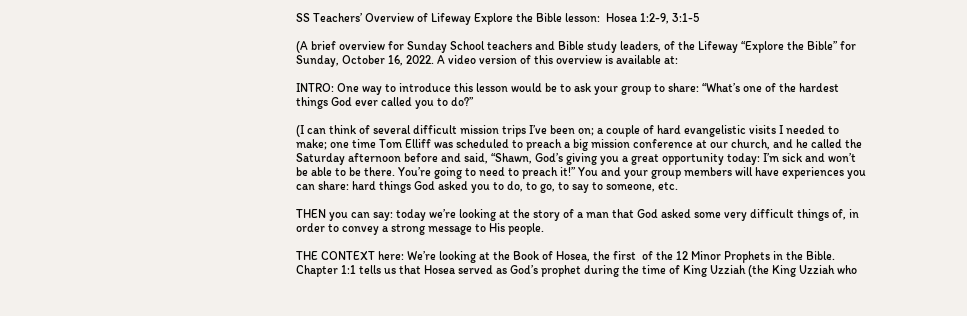SS Teachers’ Overview of Lifeway Explore the Bible lesson:  Hosea 1:2-9, 3:1-5

(A brief overview for Sunday School teachers and Bible study leaders, of the Lifeway “Explore the Bible” for Sunday, October 16, 2022. A video version of this overview is available at:

INTRO: One way to introduce this lesson would be to ask your group to share: “What’s one of the hardest things God ever called you to do?”

(I can think of several difficult mission trips I’ve been on; a couple of hard evangelistic visits I needed to make; one time Tom Elliff was scheduled to preach a big mission conference at our church, and he called the Saturday afternoon before and said, “Shawn, God’s giving you a great opportunity today: I’m sick and won’t be able to be there. You’re going to need to preach it!” You and your group members will have experiences you can share: hard things God asked you to do, to go, to say to someone, etc.

THEN you can say: today we’re looking at the story of a man that God asked some very difficult things of, in order to convey a strong message to His people.

THE CONTEXT here: We’re looking at the Book of Hosea, the first  of the 12 Minor Prophets in the Bible. Chapter 1:1 tells us that Hosea served as God’s prophet during the time of King Uzziah (the King Uzziah who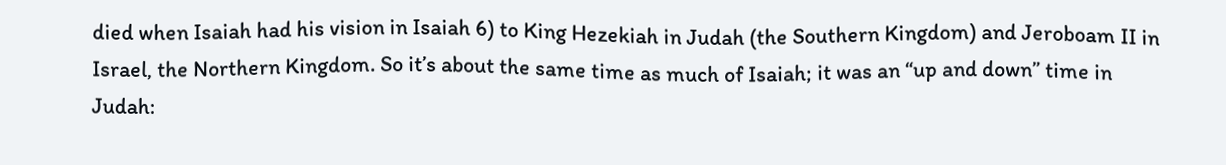died when Isaiah had his vision in Isaiah 6) to King Hezekiah in Judah (the Southern Kingdom) and Jeroboam II in Israel, the Northern Kingdom. So it’s about the same time as much of Isaiah; it was an “up and down” time in Judah: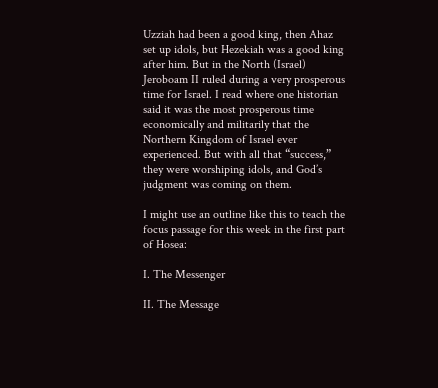Uzziah had been a good king, then Ahaz set up idols, but Hezekiah was a good king after him. But in the North (Israel) Jeroboam II ruled during a very prosperous time for Israel. I read where one historian said it was the most prosperous time economically and militarily that the Northern Kingdom of Israel ever experienced. But with all that “success,” they were worshiping idols, and God’s judgment was coming on them.

I might use an outline like this to teach the focus passage for this week in the first part of Hosea:

I. The Messenger

II. The Message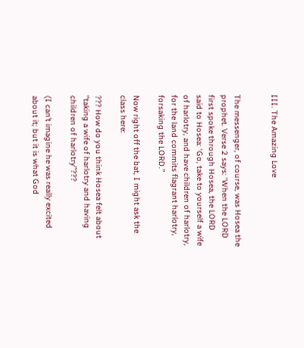III. The Amazing Love


The messenger, of course, was Hosea the prophet. Verse 2 says: ‘When the LORD first spoke through Hosea, the LORD said to Hosea: ‘Go, take to yourself a wife of harlotry, and have children of harlotry, for the land commits flagrant harlotry, forsaking the LORD.”

Now right off the bat, I might ask the class here:

??? How do you think Hosea felt about “taking a wife of harlotry and having children of harlotry”???

(I can’t imagine he was really excited about it; but it is what God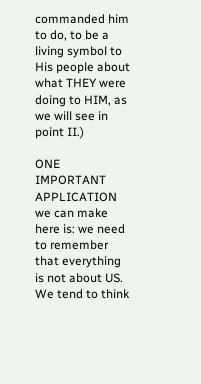commanded him to do, to be a living symbol to His people about what THEY were doing to HIM, as we will see in point II.)

ONE IMPORTANT APPLICATION we can make here is: we need to remember that everything is not about US. We tend to think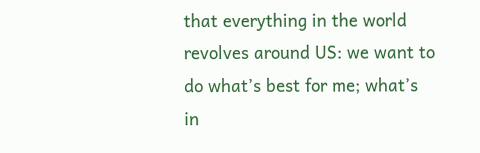that everything in the world revolves around US: we want to do what’s best for me; what’s in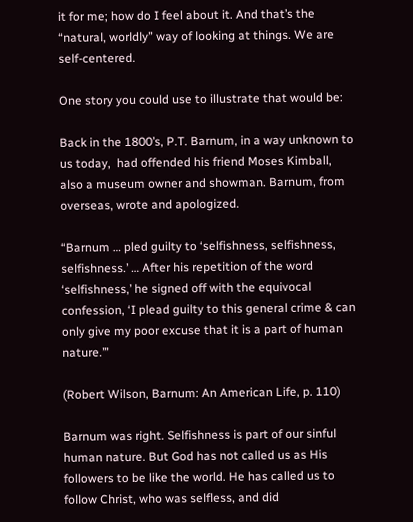it for me; how do I feel about it. And that’s the “natural, worldly” way of looking at things. We are self-centered.

One story you could use to illustrate that would be:

Back in the 1800’s, P.T. Barnum, in a way unknown to us today,  had offended his friend Moses Kimball, also a museum owner and showman. Barnum, from overseas, wrote and apologized.

“Barnum … pled guilty to ‘selfishness, selfishness, selfishness.’ … After his repetition of the word ‘selfishness,’ he signed off with the equivocal confession, ‘I plead guilty to this general crime & can only give my poor excuse that it is a part of human nature.’”

(Robert Wilson, Barnum: An American Life, p. 110)

Barnum was right. Selfishness is part of our sinful human nature. But God has not called us as His followers to be like the world. He has called us to follow Christ, who was selfless, and did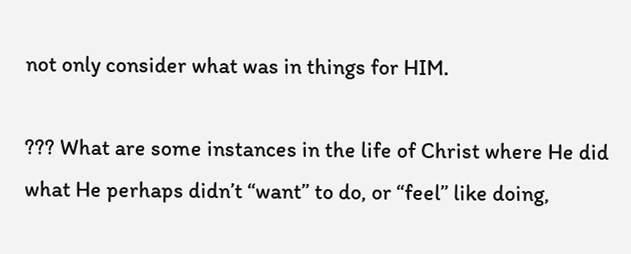not only consider what was in things for HIM.

??? What are some instances in the life of Christ where He did what He perhaps didn’t “want” to do, or “feel” like doing,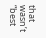that wasn’t “best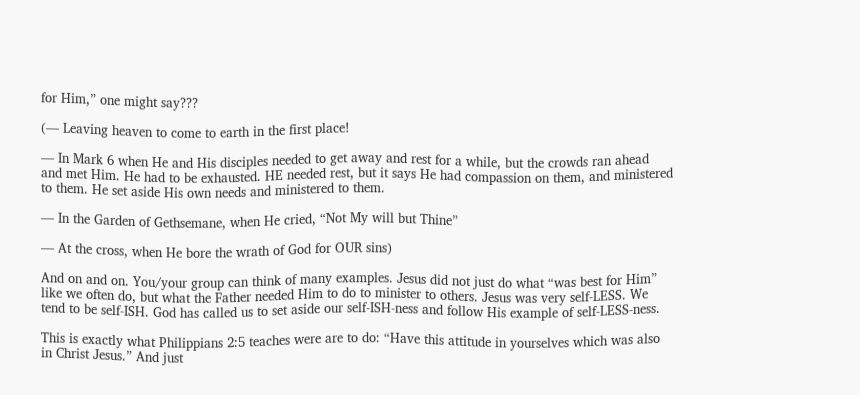for Him,” one might say???

(— Leaving heaven to come to earth in the first place!

— In Mark 6 when He and His disciples needed to get away and rest for a while, but the crowds ran ahead and met Him. He had to be exhausted. HE needed rest, but it says He had compassion on them, and ministered to them. He set aside His own needs and ministered to them.

— In the Garden of Gethsemane, when He cried, “Not My will but Thine”

— At the cross, when He bore the wrath of God for OUR sins)

And on and on. You/your group can think of many examples. Jesus did not just do what “was best for Him” like we often do, but what the Father needed Him to do to minister to others. Jesus was very self-LESS. We tend to be self-ISH. God has called us to set aside our self-ISH-ness and follow His example of self-LESS-ness.

This is exactly what Philippians 2:5 teaches were are to do: “Have this attitude in yourselves which was also in Christ Jesus.” And just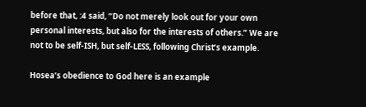before that, :4 said, “Do not merely look out for your own personal interests, but also for the interests of others.” We are not to be self-ISH, but self-LESS, following Christ’s example.

Hosea’s obedience to God here is an example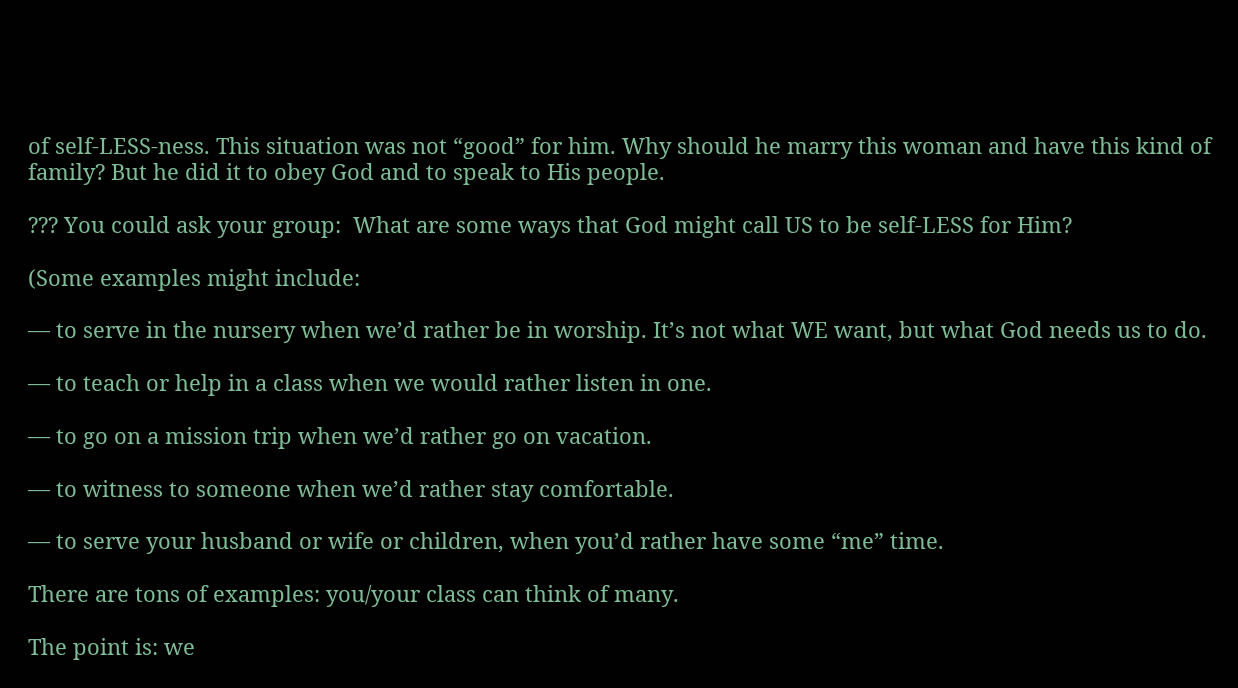of self-LESS-ness. This situation was not “good” for him. Why should he marry this woman and have this kind of family? But he did it to obey God and to speak to His people.

??? You could ask your group:  What are some ways that God might call US to be self-LESS for Him?

(Some examples might include:

— to serve in the nursery when we’d rather be in worship. It’s not what WE want, but what God needs us to do.

— to teach or help in a class when we would rather listen in one.

— to go on a mission trip when we’d rather go on vacation.

— to witness to someone when we’d rather stay comfortable.

— to serve your husband or wife or children, when you’d rather have some “me” time.

There are tons of examples: you/your class can think of many.

The point is: we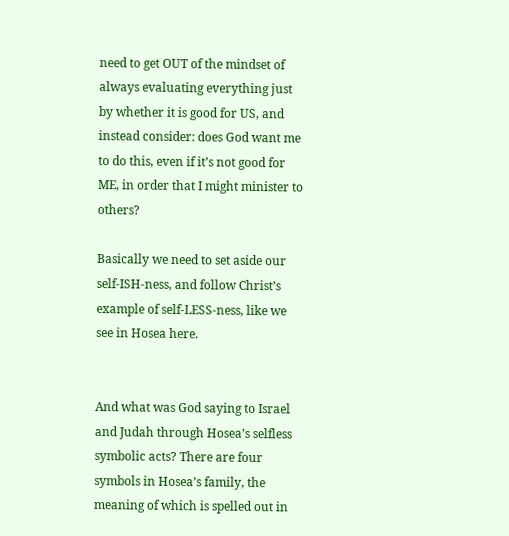need to get OUT of the mindset of always evaluating everything just by whether it is good for US, and instead consider: does God want me to do this, even if it’s not good for ME, in order that I might minister to others?

Basically we need to set aside our self-ISH-ness, and follow Christ’s example of self-LESS-ness, like we see in Hosea here.


And what was God saying to Israel and Judah through Hosea’s selfless symbolic acts? There are four symbols in Hosea’s family, the meaning of which is spelled out in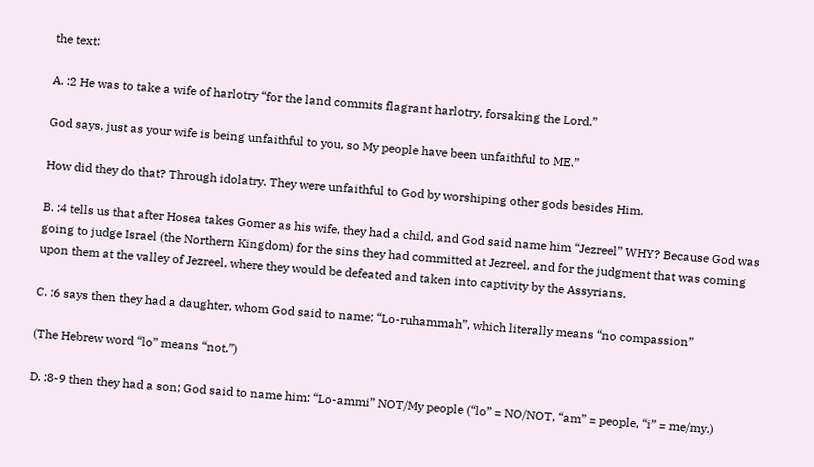the text:

A. :2 He was to take a wife of harlotry “for the land commits flagrant harlotry, forsaking the Lord.”

God says, just as your wife is being unfaithful to you, so My people have been unfaithful to ME.”

How did they do that? Through idolatry. They were unfaithful to God by worshiping other gods besides Him.

B. :4 tells us that after Hosea takes Gomer as his wife, they had a child, and God said name him “Jezreel” WHY? Because God was going to judge Israel (the Northern Kingdom) for the sins they had committed at Jezreel, and for the judgment that was coming upon them at the valley of Jezreel, where they would be defeated and taken into captivity by the Assyrians.

C. :6 says then they had a daughter, whom God said to name: “Lo-ruhammah”, which literally means “no compassion”

(The Hebrew word “lo” means “not.”)

D. :8-9 then they had a son; God said to name him: “Lo-ammi” NOT/My people (“lo” = NO/NOT, “am” = people, “i” = me/my.)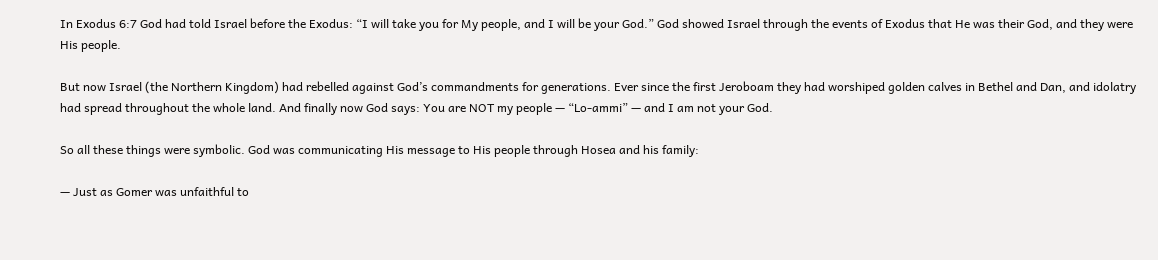In Exodus 6:7 God had told Israel before the Exodus: “I will take you for My people, and I will be your God.” God showed Israel through the events of Exodus that He was their God, and they were His people.

But now Israel (the Northern Kingdom) had rebelled against God’s commandments for generations. Ever since the first Jeroboam they had worshiped golden calves in Bethel and Dan, and idolatry had spread throughout the whole land. And finally now God says: You are NOT my people — “Lo-ammi” — and I am not your God.

So all these things were symbolic. God was communicating His message to His people through Hosea and his family:

— Just as Gomer was unfaithful to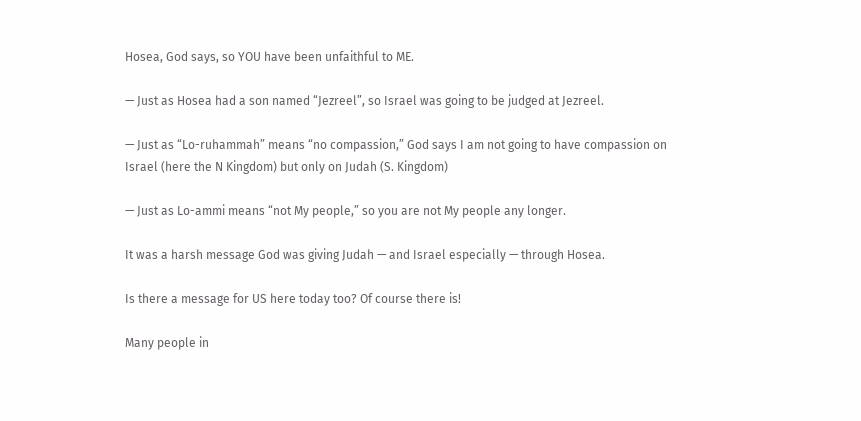Hosea, God says, so YOU have been unfaithful to ME.

— Just as Hosea had a son named “Jezreel”, so Israel was going to be judged at Jezreel.

— Just as “Lo-ruhammah” means “no compassion,” God says I am not going to have compassion on Israel (here the N Kingdom) but only on Judah (S. Kingdom)

— Just as Lo-ammi means “not My people,” so you are not My people any longer.

It was a harsh message God was giving Judah — and Israel especially — through Hosea.

Is there a message for US here today too? Of course there is!

Many people in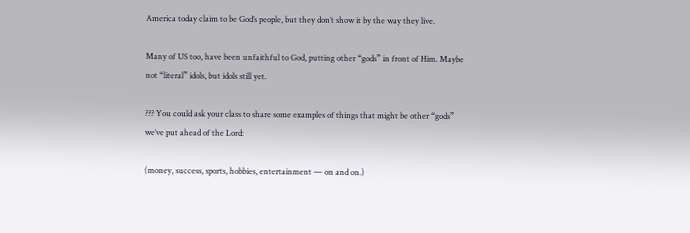America today claim to be God’s people, but they don’t show it by the way they live.

Many of US too, have been unfaithful to God, putting other “gods” in front of Him. Maybe not “literal” idols, but idols still yet.

??? You could ask your class to share some examples of things that might be other “gods” we’ve put ahead of the Lord:

(money, success, sports, hobbies, entertainment — on and on.)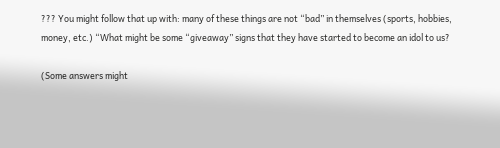??? You might follow that up with: many of these things are not “bad” in themselves (sports, hobbies, money, etc.) “What might be some “giveaway” signs that they have started to become an idol to us?

(Some answers might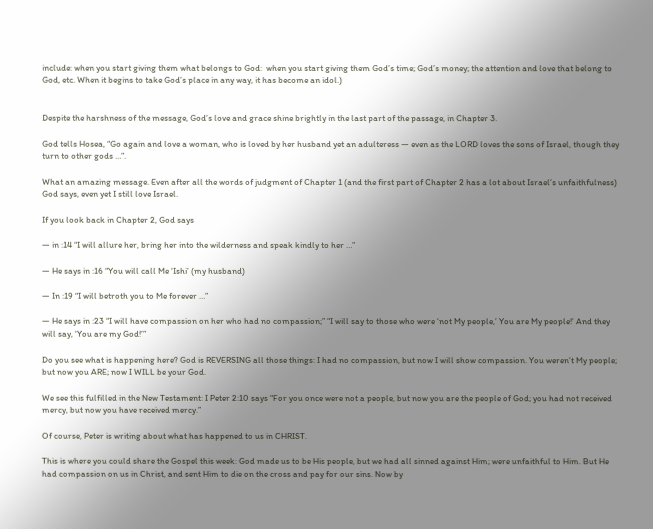include: when you start giving them what belongs to God:  when you start giving them God’s time; God’s money; the attention and love that belong to God, etc. When it begins to take God’s place in any way, it has become an idol.)


Despite the harshness of the message, God’s love and grace shine brightly in the last part of the passage, in Chapter 3.

God tells Hosea, “Go again and love a woman, who is loved by her husband yet an adulteress — even as the LORD loves the sons of Israel, though they turn to other gods …”.

What an amazing message. Even after all the words of judgment of Chapter 1 (and the first part of Chapter 2 has a lot about Israel’s unfaithfulness) God says, even yet I still love Israel.

If you look back in Chapter 2, God says

— in :14 “I will allure her, bring her into the wilderness and speak kindly to her …”

— He says in :16 “You will call Me ‘Ishi’ (my husband)

— In :19 “I will betroth you to Me forever …”

— He says in :23 “I will have compassion on her who had no compassion;” “I will say to those who were ‘not My people,’ You are My people!’ And they will say, ‘You are my God!’”

Do you see what is happening here? God is REVERSING all those things: I had no compassion, but now I will show compassion. You weren’t My people; but now you ARE; now I WILL be your God.

We see this fulfilled in the New Testament: I Peter 2:10 says “For you once were not a people, but now you are the people of God; you had not received mercy, but now you have received mercy.”

Of course, Peter is writing about what has happened to us in CHRIST.

This is where you could share the Gospel this week: God made us to be His people, but we had all sinned against Him; were unfaithful to Him. But He had compassion on us in Christ, and sent Him to die on the cross and pay for our sins. Now by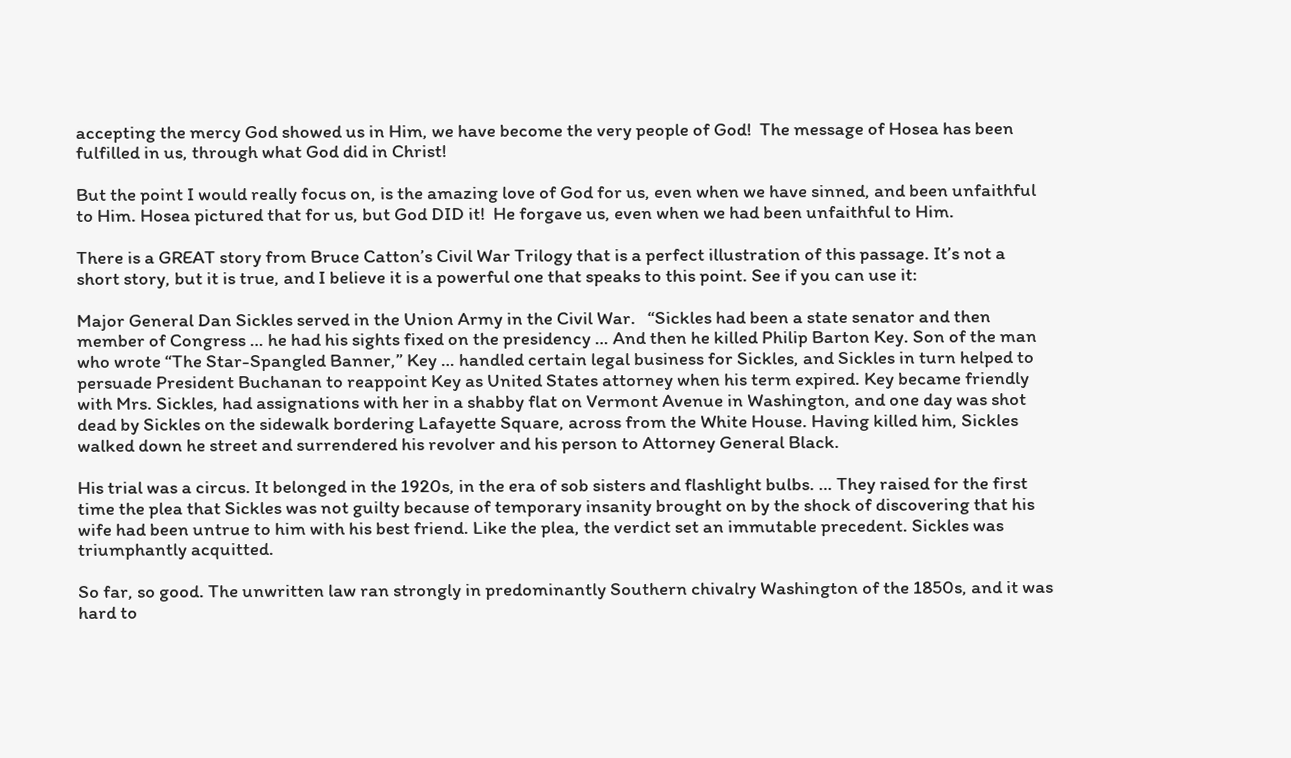accepting the mercy God showed us in Him, we have become the very people of God!  The message of Hosea has been fulfilled in us, through what God did in Christ!

But the point I would really focus on, is the amazing love of God for us, even when we have sinned, and been unfaithful to Him. Hosea pictured that for us, but God DID it!  He forgave us, even when we had been unfaithful to Him.

There is a GREAT story from Bruce Catton’s Civil War Trilogy that is a perfect illustration of this passage. It’s not a short story, but it is true, and I believe it is a powerful one that speaks to this point. See if you can use it:

Major General Dan Sickles served in the Union Army in the Civil War.   “Sickles had been a state senator and then member of Congress … he had his sights fixed on the presidency … And then he killed Philip Barton Key. Son of the man who wrote “The Star-Spangled Banner,” Key … handled certain legal business for Sickles, and Sickles in turn helped to persuade President Buchanan to reappoint Key as United States attorney when his term expired. Key became friendly with Mrs. Sickles, had assignations with her in a shabby flat on Vermont Avenue in Washington, and one day was shot dead by Sickles on the sidewalk bordering Lafayette Square, across from the White House. Having killed him, Sickles walked down he street and surrendered his revolver and his person to Attorney General Black.

His trial was a circus. It belonged in the 1920s, in the era of sob sisters and flashlight bulbs. … They raised for the first time the plea that Sickles was not guilty because of temporary insanity brought on by the shock of discovering that his wife had been untrue to him with his best friend. Like the plea, the verdict set an immutable precedent. Sickles was triumphantly acquitted.

So far, so good. The unwritten law ran strongly in predominantly Southern chivalry Washington of the 1850s, and it was hard to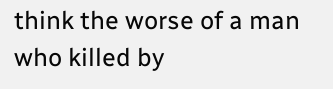think the worse of a man who killed by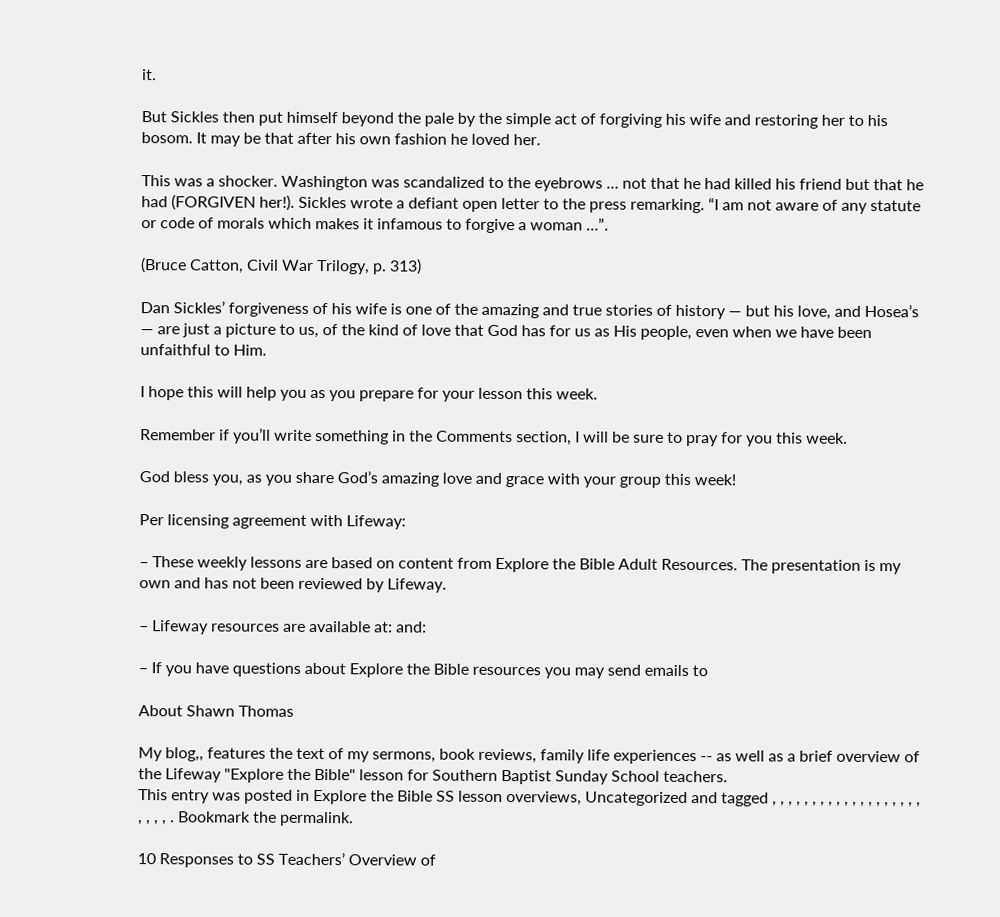it.

But Sickles then put himself beyond the pale by the simple act of forgiving his wife and restoring her to his bosom. It may be that after his own fashion he loved her.

This was a shocker. Washington was scandalized to the eyebrows … not that he had killed his friend but that he had (FORGIVEN her!). Sickles wrote a defiant open letter to the press remarking. “I am not aware of any statute or code of morals which makes it infamous to forgive a woman …”.

(Bruce Catton, Civil War Trilogy, p. 313)

Dan Sickles’ forgiveness of his wife is one of the amazing and true stories of history — but his love, and Hosea’s — are just a picture to us, of the kind of love that God has for us as His people, even when we have been unfaithful to Him.

I hope this will help you as you prepare for your lesson this week.

Remember if you’ll write something in the Comments section, I will be sure to pray for you this week.

God bless you, as you share God’s amazing love and grace with your group this week!

Per licensing agreement with Lifeway:

– These weekly lessons are based on content from Explore the Bible Adult Resources. The presentation is my own and has not been reviewed by Lifeway.

– Lifeway resources are available at: and:

– If you have questions about Explore the Bible resources you may send emails to

About Shawn Thomas

My blog,, features the text of my sermons, book reviews, family life experiences -- as well as a brief overview of the Lifeway "Explore the Bible" lesson for Southern Baptist Sunday School teachers.
This entry was posted in Explore the Bible SS lesson overviews, Uncategorized and tagged , , , , , , , , , , , , , , , , , , , , , , , . Bookmark the permalink.

10 Responses to SS Teachers’ Overview of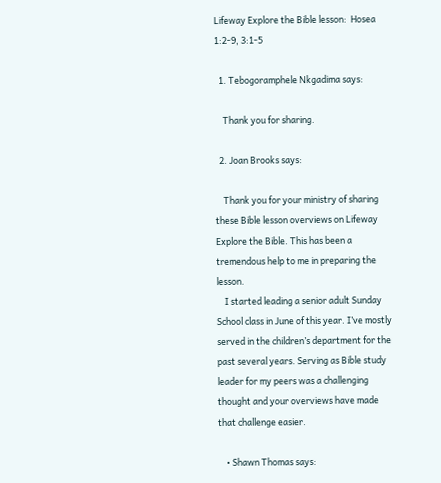Lifeway Explore the Bible lesson:  Hosea 1:2-9, 3:1-5

  1. Tebogoramphele Nkgadima says:

    Thank you for sharing.

  2. Joan Brooks says:

    Thank you for your ministry of sharing these Bible lesson overviews on Lifeway Explore the Bible. This has been a tremendous help to me in preparing the lesson.
    I started leading a senior adult Sunday School class in June of this year. I’ve mostly served in the children’s department for the past several years. Serving as Bible study leader for my peers was a challenging thought and your overviews have made that challenge easier.

    • Shawn Thomas says: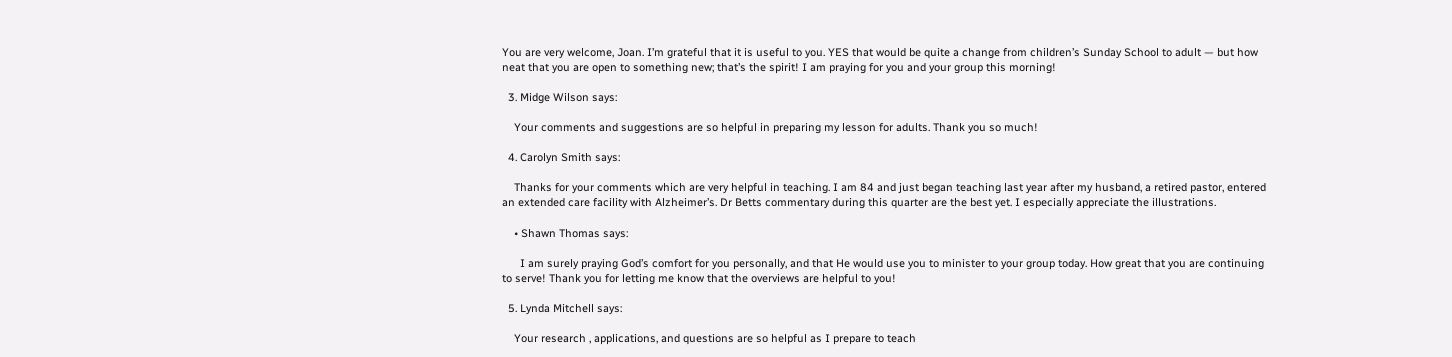You are very welcome, Joan. I’m grateful that it is useful to you. YES that would be quite a change from children’s Sunday School to adult — but how neat that you are open to something new; that’s the spirit! I am praying for you and your group this morning!

  3. Midge Wilson says:

    Your comments and suggestions are so helpful in preparing my lesson for adults. Thank you so much!

  4. Carolyn Smith says:

    Thanks for your comments which are very helpful in teaching. I am 84 and just began teaching last year after my husband, a retired pastor, entered an extended care facility with Alzheimer’s. Dr Betts commentary during this quarter are the best yet. I especially appreciate the illustrations.

    • Shawn Thomas says:

      I am surely praying God’s comfort for you personally, and that He would use you to minister to your group today. How great that you are continuing to serve! Thank you for letting me know that the overviews are helpful to you!

  5. Lynda Mitchell says:

    Your research , applications, and questions are so helpful as I prepare to teach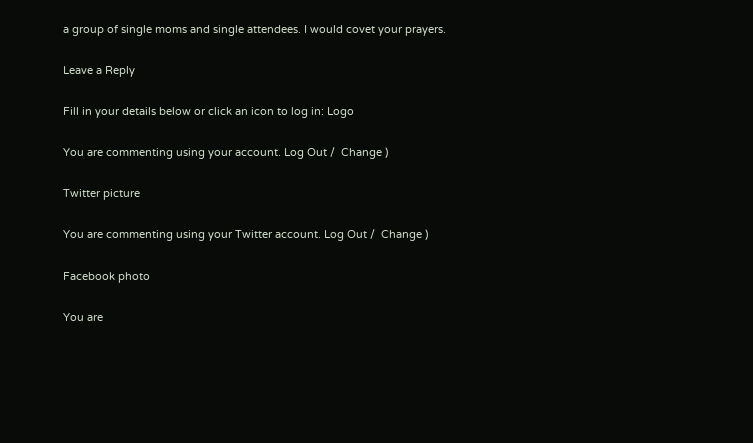a group of single moms and single attendees. I would covet your prayers.

Leave a Reply

Fill in your details below or click an icon to log in: Logo

You are commenting using your account. Log Out /  Change )

Twitter picture

You are commenting using your Twitter account. Log Out /  Change )

Facebook photo

You are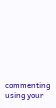commenting using your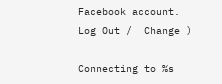Facebook account. Log Out /  Change )

Connecting to %s